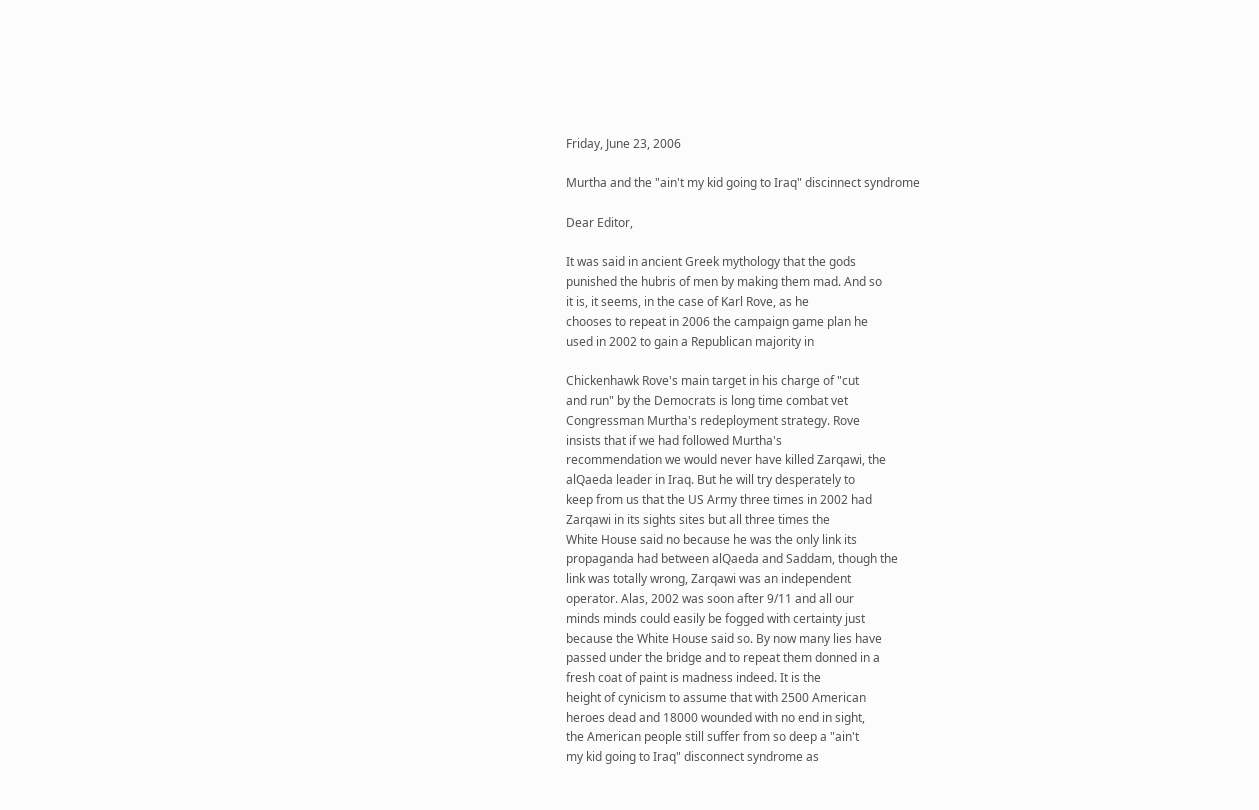Friday, June 23, 2006

Murtha and the "ain't my kid going to Iraq" discinnect syndrome

Dear Editor,

It was said in ancient Greek mythology that the gods
punished the hubris of men by making them mad. And so
it is, it seems, in the case of Karl Rove, as he
chooses to repeat in 2006 the campaign game plan he
used in 2002 to gain a Republican majority in

Chickenhawk Rove's main target in his charge of "cut
and run" by the Democrats is long time combat vet
Congressman Murtha's redeployment strategy. Rove
insists that if we had followed Murtha's
recommendation we would never have killed Zarqawi, the
alQaeda leader in Iraq. But he will try desperately to
keep from us that the US Army three times in 2002 had
Zarqawi in its sights sites but all three times the
White House said no because he was the only link its
propaganda had between alQaeda and Saddam, though the
link was totally wrong, Zarqawi was an independent
operator. Alas, 2002 was soon after 9/11 and all our
minds minds could easily be fogged with certainty just
because the White House said so. By now many lies have
passed under the bridge and to repeat them donned in a
fresh coat of paint is madness indeed. It is the
height of cynicism to assume that with 2500 American
heroes dead and 18000 wounded with no end in sight,
the American people still suffer from so deep a "ain't
my kid going to Iraq" disconnect syndrome as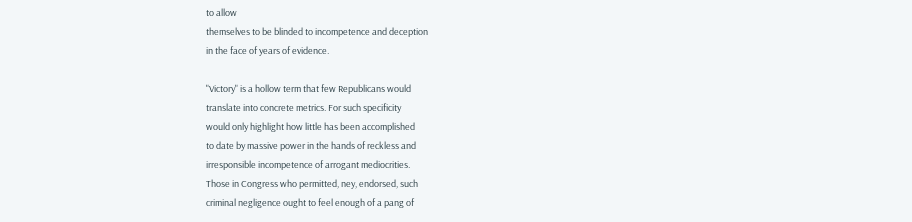to allow
themselves to be blinded to incompetence and deception
in the face of years of evidence.

"Victory" is a hollow term that few Republicans would
translate into concrete metrics. For such specificity
would only highlight how little has been accomplished
to date by massive power in the hands of reckless and
irresponsible incompetence of arrogant mediocrities.
Those in Congress who permitted, ney, endorsed, such
criminal negligence ought to feel enough of a pang of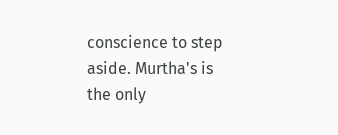conscience to step aside. Murtha's is the only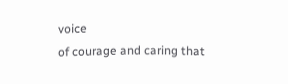voice
of courage and caring that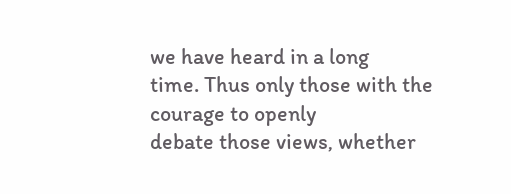we have heard in a long
time. Thus only those with the courage to openly
debate those views, whether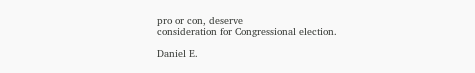pro or con, deserve
consideration for Congressional election.

Daniel E.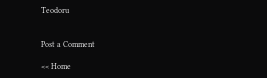Teodoru


Post a Comment

<< Home